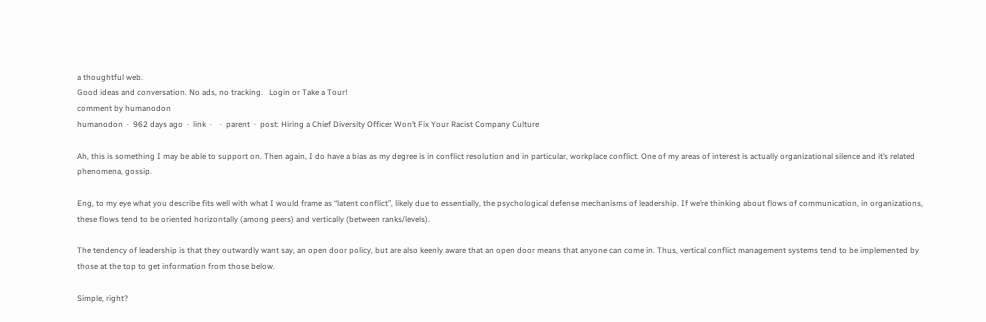a thoughtful web.
Good ideas and conversation. No ads, no tracking.   Login or Take a Tour!
comment by humanodon
humanodon  ·  962 days ago  ·  link  ·    ·  parent  ·  post: Hiring a Chief Diversity Officer Won’t Fix Your Racist Company Culture

Ah, this is something I may be able to support on. Then again, I do have a bias as my degree is in conflict resolution and in particular, workplace conflict. One of my areas of interest is actually organizational silence and it’s related phenomena, gossip.

Eng, to my eye what you describe fits well with what I would frame as “latent conflict”, likely due to essentially, the psychological defense mechanisms of leadership. If we’re thinking about flows of communication, in organizations, these flows tend to be oriented horizontally (among peers) and vertically (between ranks/levels).

The tendency of leadership is that they outwardly want say, an open door policy, but are also keenly aware that an open door means that anyone can come in. Thus, vertical conflict management systems tend to be implemented by those at the top to get information from those below.

Simple, right?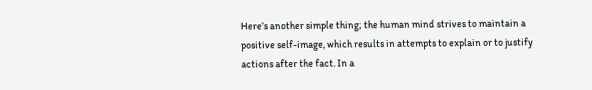Here’s another simple thing; the human mind strives to maintain a positive self-image, which results in attempts to explain or to justify actions after the fact. In a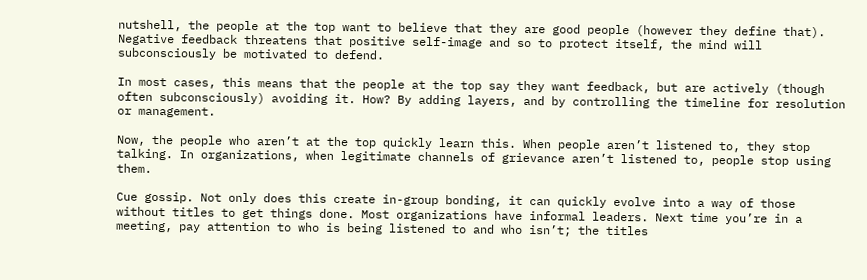nutshell, the people at the top want to believe that they are good people (however they define that). Negative feedback threatens that positive self-image and so to protect itself, the mind will subconsciously be motivated to defend.

In most cases, this means that the people at the top say they want feedback, but are actively (though often subconsciously) avoiding it. How? By adding layers, and by controlling the timeline for resolution or management.

Now, the people who aren’t at the top quickly learn this. When people aren’t listened to, they stop talking. In organizations, when legitimate channels of grievance aren’t listened to, people stop using them.

Cue gossip. Not only does this create in-group bonding, it can quickly evolve into a way of those without titles to get things done. Most organizations have informal leaders. Next time you’re in a meeting, pay attention to who is being listened to and who isn’t; the titles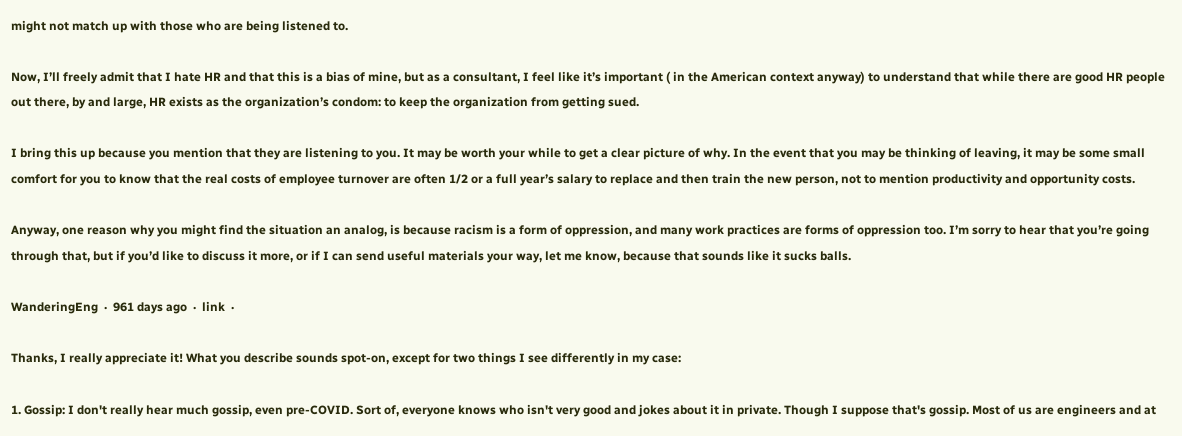might not match up with those who are being listened to.

Now, I’ll freely admit that I hate HR and that this is a bias of mine, but as a consultant, I feel like it’s important ( in the American context anyway) to understand that while there are good HR people out there, by and large, HR exists as the organization’s condom: to keep the organization from getting sued.

I bring this up because you mention that they are listening to you. It may be worth your while to get a clear picture of why. In the event that you may be thinking of leaving, it may be some small comfort for you to know that the real costs of employee turnover are often 1/2 or a full year’s salary to replace and then train the new person, not to mention productivity and opportunity costs.

Anyway, one reason why you might find the situation an analog, is because racism is a form of oppression, and many work practices are forms of oppression too. I’m sorry to hear that you’re going through that, but if you’d like to discuss it more, or if I can send useful materials your way, let me know, because that sounds like it sucks balls.

WanderingEng  ·  961 days ago  ·  link  ·

Thanks, I really appreciate it! What you describe sounds spot-on, except for two things I see differently in my case:

1. Gossip: I don't really hear much gossip, even pre-COVID. Sort of, everyone knows who isn't very good and jokes about it in private. Though I suppose that's gossip. Most of us are engineers and at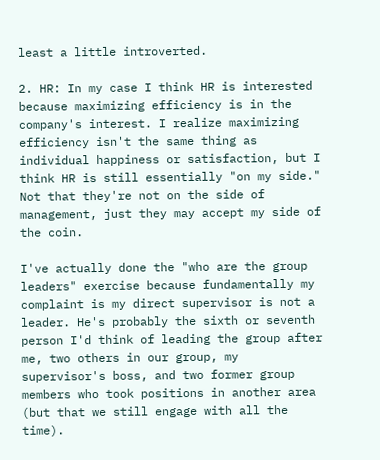least a little introverted.

2. HR: In my case I think HR is interested because maximizing efficiency is in the company's interest. I realize maximizing efficiency isn't the same thing as individual happiness or satisfaction, but I think HR is still essentially "on my side." Not that they're not on the side of management, just they may accept my side of the coin.

I've actually done the "who are the group leaders" exercise because fundamentally my complaint is my direct supervisor is not a leader. He's probably the sixth or seventh person I'd think of leading the group after me, two others in our group, my supervisor's boss, and two former group members who took positions in another area (but that we still engage with all the time).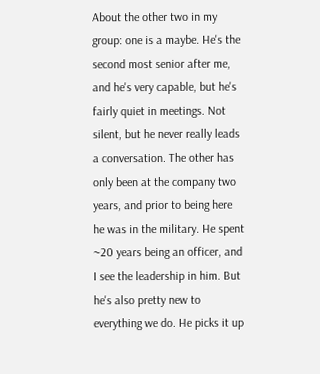About the other two in my group: one is a maybe. He's the second most senior after me, and he's very capable, but he's fairly quiet in meetings. Not silent, but he never really leads a conversation. The other has only been at the company two years, and prior to being here he was in the military. He spent ~20 years being an officer, and I see the leadership in him. But he's also pretty new to everything we do. He picks it up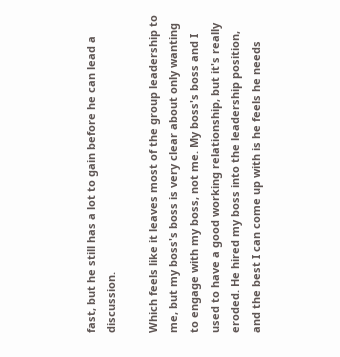fast, but he still has a lot to gain before he can lead a discussion.

Which feels like it leaves most of the group leadership to me, but my boss's boss is very clear about only wanting to engage with my boss, not me. My boss's boss and I used to have a good working relationship, but it's really eroded. He hired my boss into the leadership position, and the best I can come up with is he feels he needs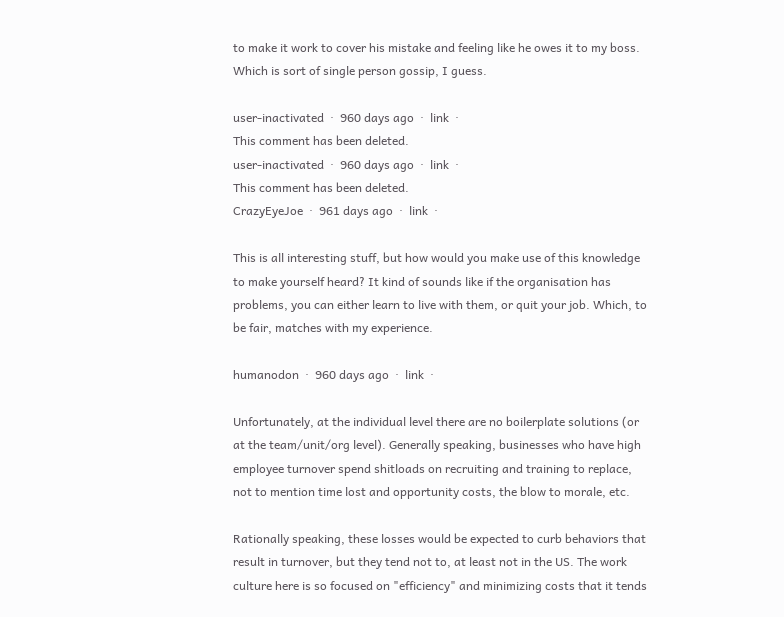to make it work to cover his mistake and feeling like he owes it to my boss. Which is sort of single person gossip, I guess.

user-inactivated  ·  960 days ago  ·  link  ·
This comment has been deleted.
user-inactivated  ·  960 days ago  ·  link  ·
This comment has been deleted.
CrazyEyeJoe  ·  961 days ago  ·  link  ·

This is all interesting stuff, but how would you make use of this knowledge to make yourself heard? It kind of sounds like if the organisation has problems, you can either learn to live with them, or quit your job. Which, to be fair, matches with my experience.

humanodon  ·  960 days ago  ·  link  ·

Unfortunately, at the individual level there are no boilerplate solutions (or at the team/unit/org level). Generally speaking, businesses who have high employee turnover spend shitloads on recruiting and training to replace, not to mention time lost and opportunity costs, the blow to morale, etc.

Rationally speaking, these losses would be expected to curb behaviors that result in turnover, but they tend not to, at least not in the US. The work culture here is so focused on "efficiency" and minimizing costs that it tends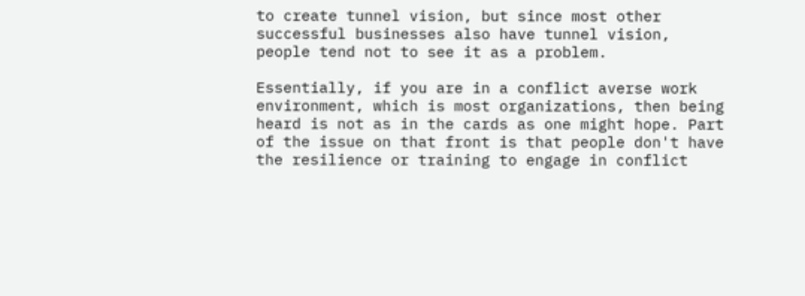to create tunnel vision, but since most other successful businesses also have tunnel vision, people tend not to see it as a problem.

Essentially, if you are in a conflict averse work environment, which is most organizations, then being heard is not as in the cards as one might hope. Part of the issue on that front is that people don't have the resilience or training to engage in conflict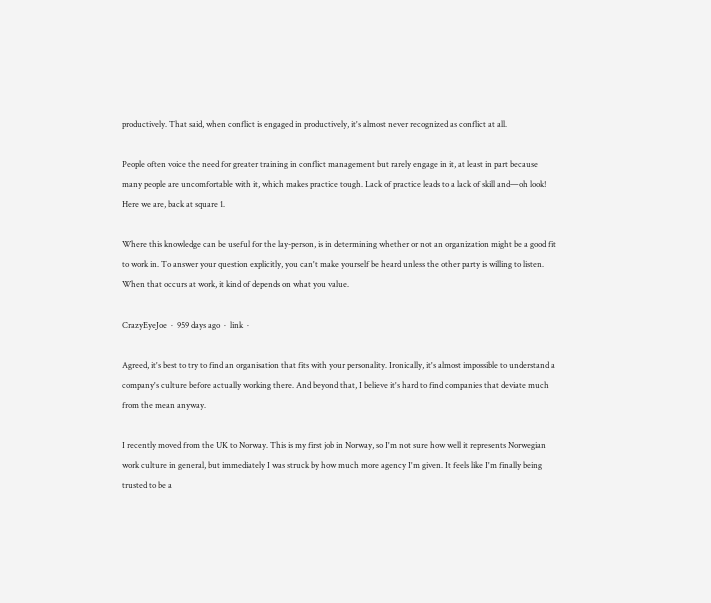productively. That said, when conflict is engaged in productively, it's almost never recognized as conflict at all.

People often voice the need for greater training in conflict management but rarely engage in it, at least in part because many people are uncomfortable with it, which makes practice tough. Lack of practice leads to a lack of skill and—oh look! Here we are, back at square 1.

Where this knowledge can be useful for the lay-person, is in determining whether or not an organization might be a good fit to work in. To answer your question explicitly, you can't make yourself be heard unless the other party is willing to listen. When that occurs at work, it kind of depends on what you value.

CrazyEyeJoe  ·  959 days ago  ·  link  ·

Agreed, it's best to try to find an organisation that fits with your personality. Ironically, it's almost impossible to understand a company's culture before actually working there. And beyond that, I believe it's hard to find companies that deviate much from the mean anyway.

I recently moved from the UK to Norway. This is my first job in Norway, so I'm not sure how well it represents Norwegian work culture in general, but immediately I was struck by how much more agency I'm given. It feels like I'm finally being trusted to be a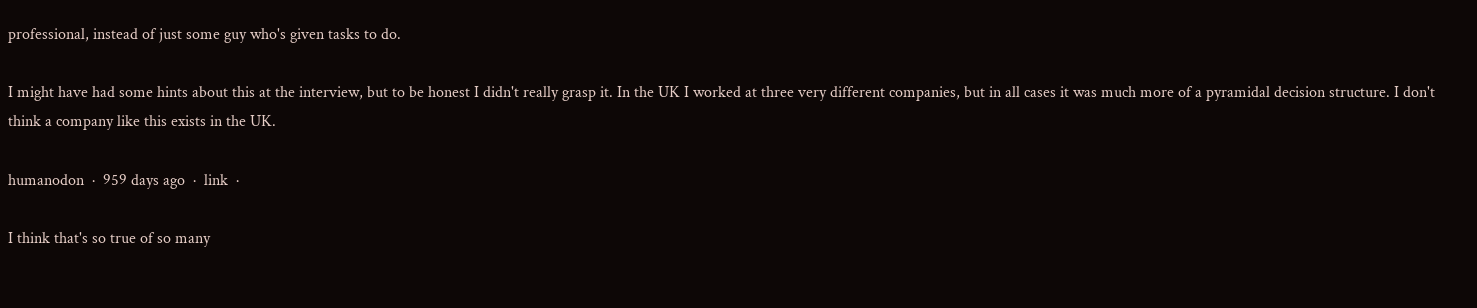professional, instead of just some guy who's given tasks to do.

I might have had some hints about this at the interview, but to be honest I didn't really grasp it. In the UK I worked at three very different companies, but in all cases it was much more of a pyramidal decision structure. I don't think a company like this exists in the UK.

humanodon  ·  959 days ago  ·  link  ·

I think that's so true of so many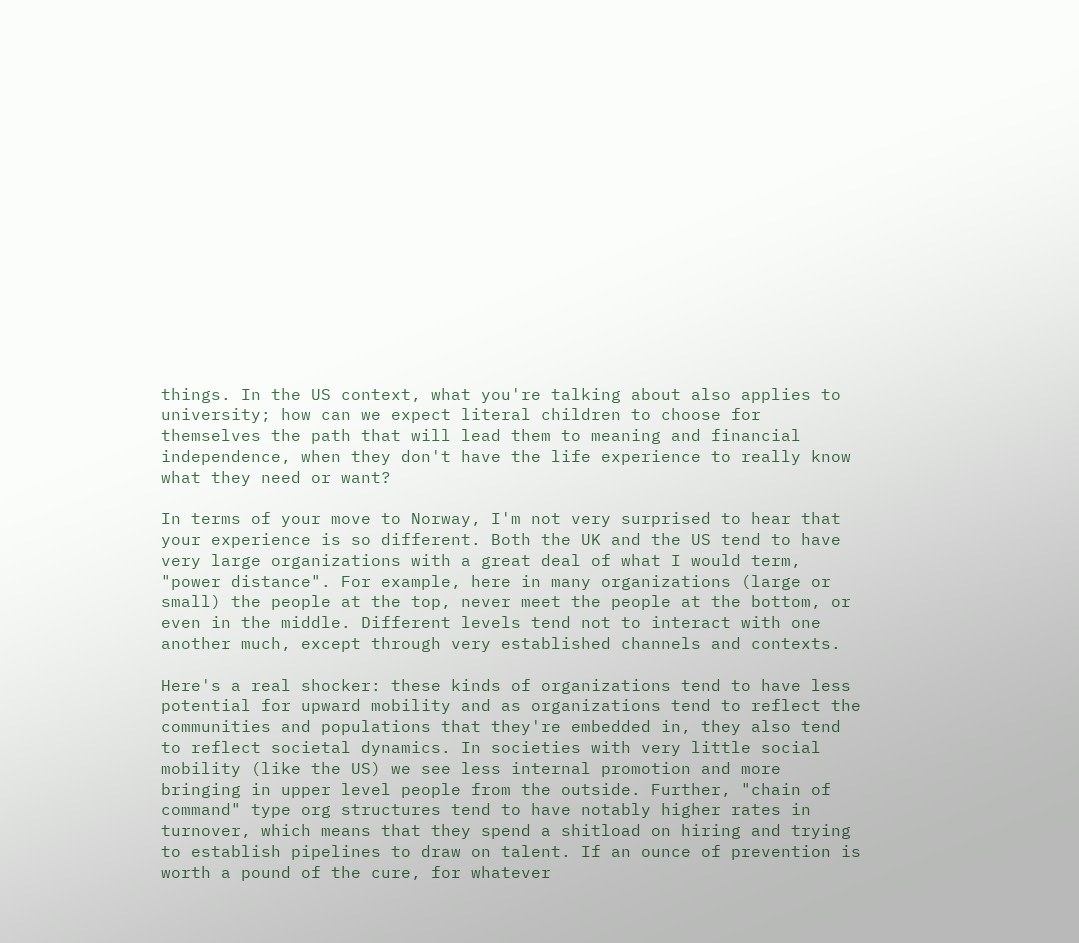things. In the US context, what you're talking about also applies to university; how can we expect literal children to choose for themselves the path that will lead them to meaning and financial independence, when they don't have the life experience to really know what they need or want?

In terms of your move to Norway, I'm not very surprised to hear that your experience is so different. Both the UK and the US tend to have very large organizations with a great deal of what I would term, "power distance". For example, here in many organizations (large or small) the people at the top, never meet the people at the bottom, or even in the middle. Different levels tend not to interact with one another much, except through very established channels and contexts.

Here's a real shocker: these kinds of organizations tend to have less potential for upward mobility and as organizations tend to reflect the communities and populations that they're embedded in, they also tend to reflect societal dynamics. In societies with very little social mobility (like the US) we see less internal promotion and more bringing in upper level people from the outside. Further, "chain of command" type org structures tend to have notably higher rates in turnover, which means that they spend a shitload on hiring and trying to establish pipelines to draw on talent. If an ounce of prevention is worth a pound of the cure, for whatever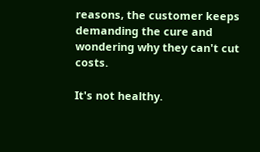reasons, the customer keeps demanding the cure and wondering why they can't cut costs.

It's not healthy.